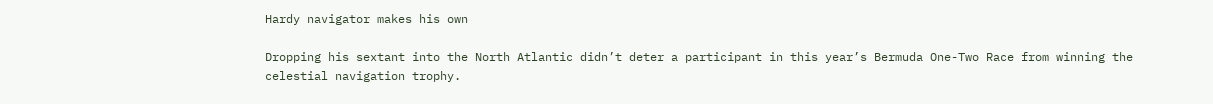Hardy navigator makes his own

Dropping his sextant into the North Atlantic didn’t deter a participant in this year’s Bermuda One-Two Race from winning the celestial navigation trophy.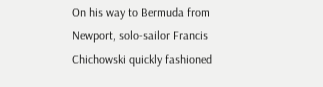On his way to Bermuda from Newport, solo-sailor Francis Chichowski quickly fashioned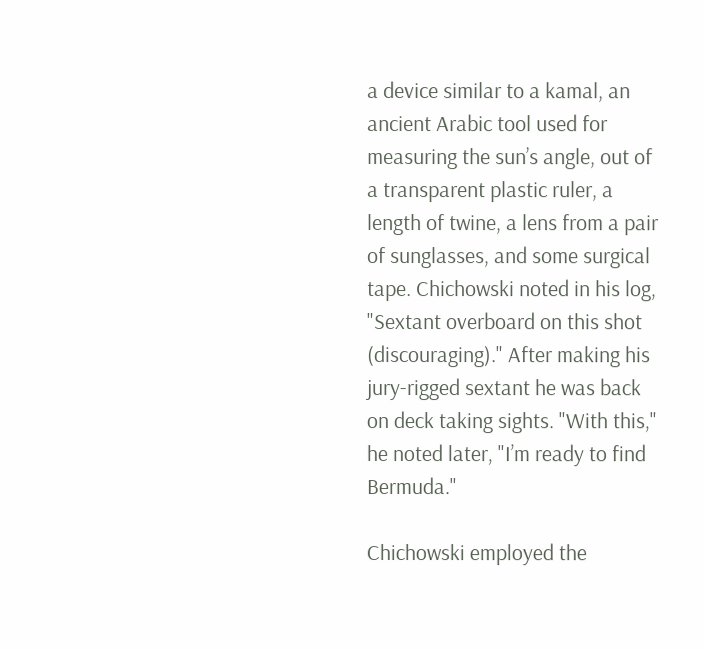a device similar to a kamal, an ancient Arabic tool used for measuring the sun’s angle, out of a transparent plastic ruler, a length of twine, a lens from a pair of sunglasses, and some surgical tape. Chichowski noted in his log, "Sextant overboard on this shot (discouraging)." After making his jury-rigged sextant he was back on deck taking sights. "With this," he noted later, "I’m ready to find Bermuda."

Chichowski employed the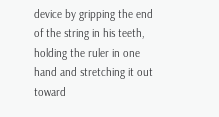device by gripping the end of the string in his teeth, holding the ruler in one hand and stretching it out toward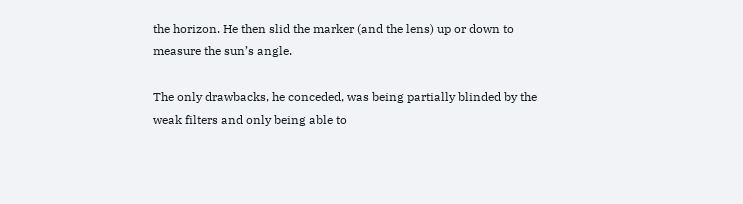the horizon. He then slid the marker (and the lens) up or down to measure the sun’s angle.

The only drawbacks, he conceded, was being partially blinded by the weak filters and only being able to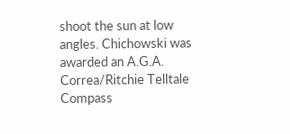shoot the sun at low angles. Chichowski was awarded an A.G.A. Correa/Ritchie Telltale Compass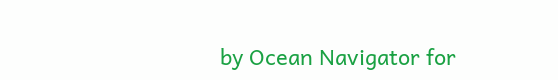by Ocean Navigator for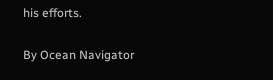his efforts.

By Ocean Navigator